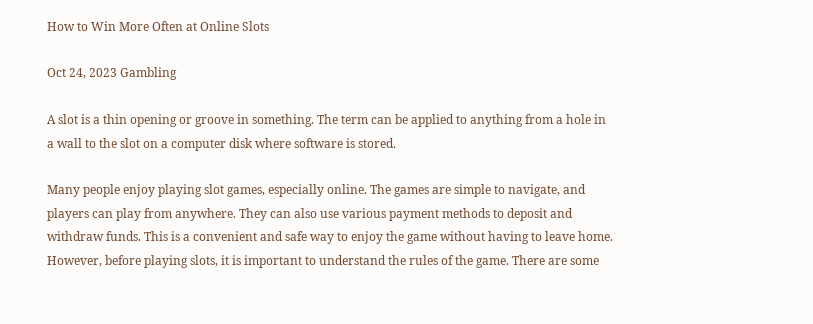How to Win More Often at Online Slots

Oct 24, 2023 Gambling

A slot is a thin opening or groove in something. The term can be applied to anything from a hole in a wall to the slot on a computer disk where software is stored.

Many people enjoy playing slot games, especially online. The games are simple to navigate, and players can play from anywhere. They can also use various payment methods to deposit and withdraw funds. This is a convenient and safe way to enjoy the game without having to leave home. However, before playing slots, it is important to understand the rules of the game. There are some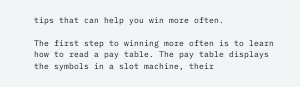tips that can help you win more often.

The first step to winning more often is to learn how to read a pay table. The pay table displays the symbols in a slot machine, their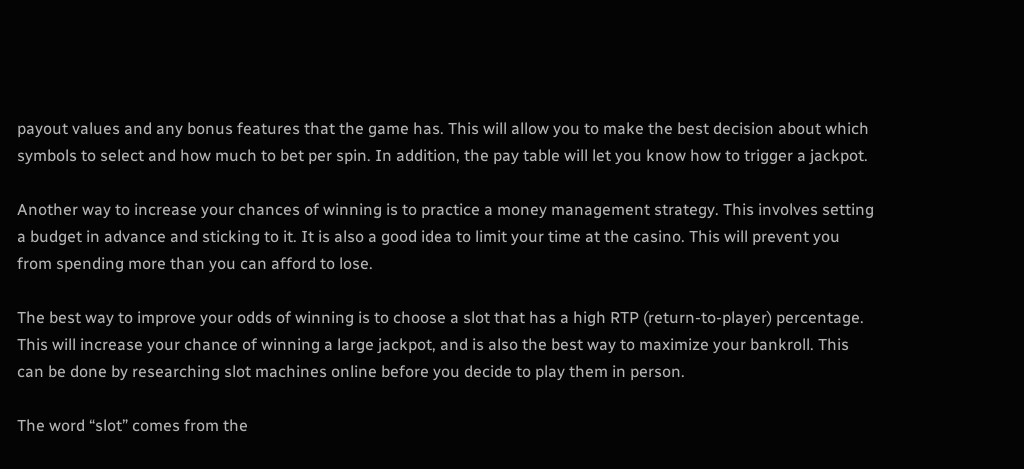payout values and any bonus features that the game has. This will allow you to make the best decision about which symbols to select and how much to bet per spin. In addition, the pay table will let you know how to trigger a jackpot.

Another way to increase your chances of winning is to practice a money management strategy. This involves setting a budget in advance and sticking to it. It is also a good idea to limit your time at the casino. This will prevent you from spending more than you can afford to lose.

The best way to improve your odds of winning is to choose a slot that has a high RTP (return-to-player) percentage. This will increase your chance of winning a large jackpot, and is also the best way to maximize your bankroll. This can be done by researching slot machines online before you decide to play them in person.

The word “slot” comes from the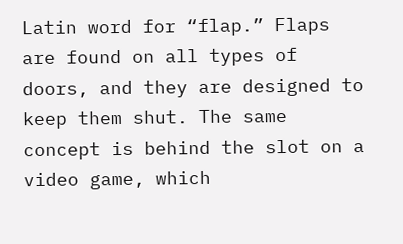Latin word for “flap.” Flaps are found on all types of doors, and they are designed to keep them shut. The same concept is behind the slot on a video game, which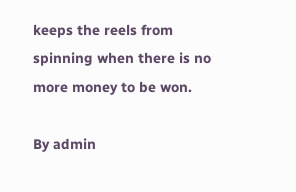keeps the reels from spinning when there is no more money to be won.

By admin